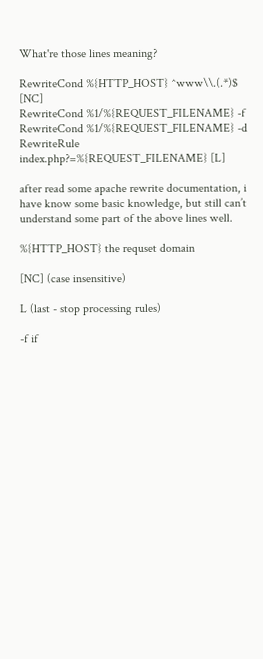What're those lines meaning?

RewriteCond %{HTTP_HOST} ^www\\.(.*)$ [NC]
RewriteCond %1/%{REQUEST_FILENAME} -f
RewriteCond %1/%{REQUEST_FILENAME} -d
RewriteRule index.php?=%{REQUEST_FILENAME} [L]

after read some apache rewrite documentation, i have know some basic knowledge, but still can’t understand some part of the above lines well.

%{HTTP_HOST} the requset domain

[NC] (case insensitive)

L (last - stop processing rules)

-f if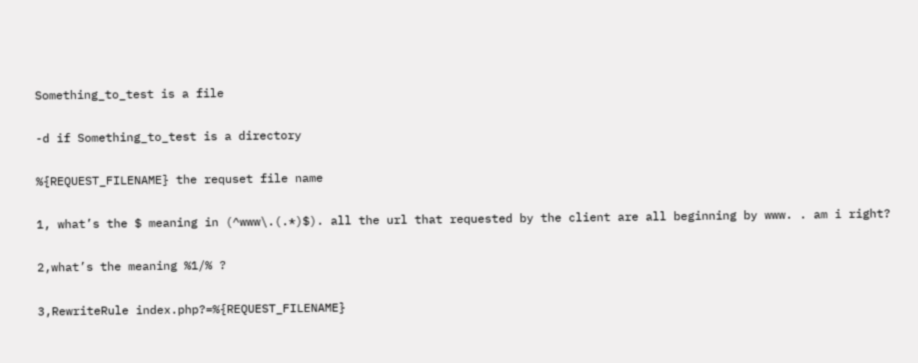Something_to_test is a file

-d if Something_to_test is a directory

%{REQUEST_FILENAME} the requset file name

1, what’s the $ meaning in (^www\.(.*)$). all the url that requested by the client are all beginning by www. . am i right?

2,what’s the meaning %1/% ?

3,RewriteRule index.php?=%{REQUEST_FILENAME}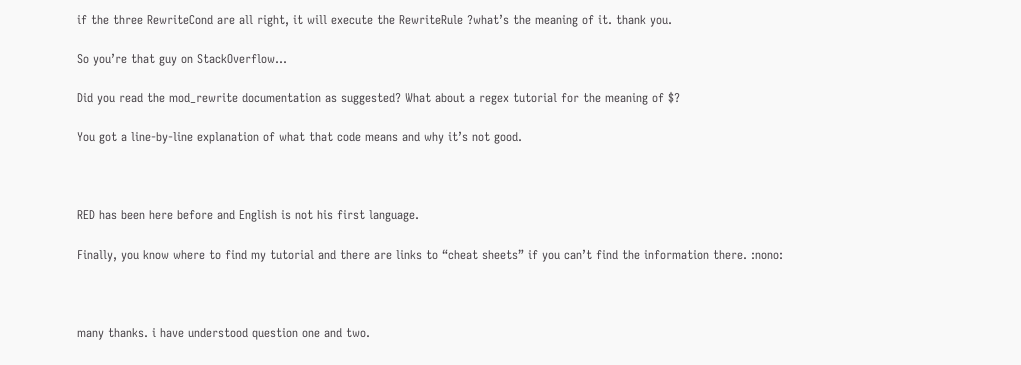if the three RewriteCond are all right, it will execute the RewriteRule ?what’s the meaning of it. thank you.

So you’re that guy on StackOverflow…

Did you read the mod_rewrite documentation as suggested? What about a regex tutorial for the meaning of $?

You got a line-by-line explanation of what that code means and why it’s not good.



RED has been here before and English is not his first language.

Finally, you know where to find my tutorial and there are links to “cheat sheets” if you can’t find the information there. :nono:



many thanks. i have understood question one and two.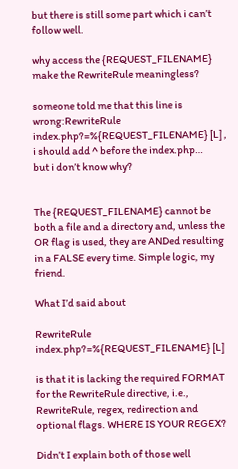but there is still some part which i can’t follow well.

why access the {REQUEST_FILENAME} make the RewriteRule meaningless?

someone told me that this line is wrong:RewriteRule index.php?=%{REQUEST_FILENAME} [L] , i should add ^ before the index.php…
but i don’t know why?


The {REQUEST_FILENAME} cannot be both a file and a directory and, unless the OR flag is used, they are ANDed resulting in a FALSE every time. Simple logic, my friend.

What I’d said about

RewriteRule index.php?=%{REQUEST_FILENAME} [L]

is that it is lacking the required FORMAT for the RewriteRule directive, i.e., RewriteRule, regex, redirection and optional flags. WHERE IS YOUR REGEX?

Didn’t I explain both of those well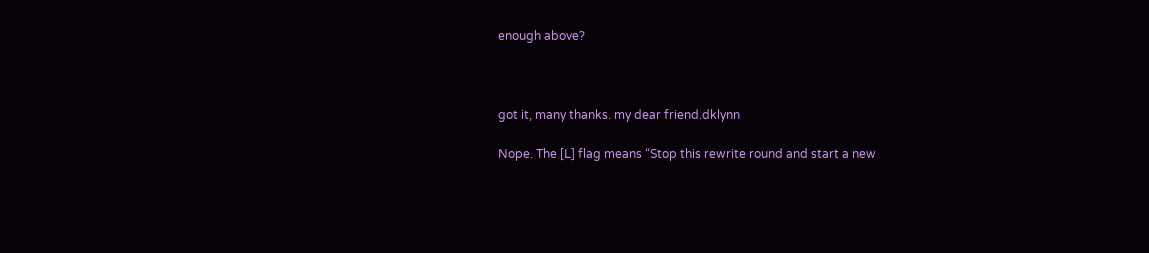enough above?



got it, many thanks. my dear friend.dklynn

Nope. The [L] flag means “Stop this rewrite round and start a new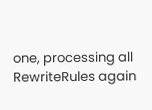one, processing all RewriteRules again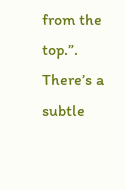from the top.”.
There’s a subtle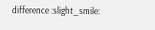difference :slight_smile: